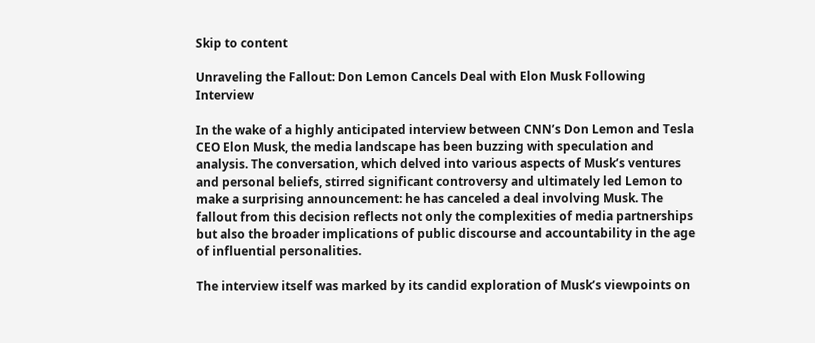Skip to content

Unraveling the Fallout: Don Lemon Cancels Deal with Elon Musk Following Interview

In the wake of a highly anticipated interview between CNN’s Don Lemon and Tesla CEO Elon Musk, the media landscape has been buzzing with speculation and analysis. The conversation, which delved into various aspects of Musk’s ventures and personal beliefs, stirred significant controversy and ultimately led Lemon to make a surprising announcement: he has canceled a deal involving Musk. The fallout from this decision reflects not only the complexities of media partnerships but also the broader implications of public discourse and accountability in the age of influential personalities.

The interview itself was marked by its candid exploration of Musk’s viewpoints on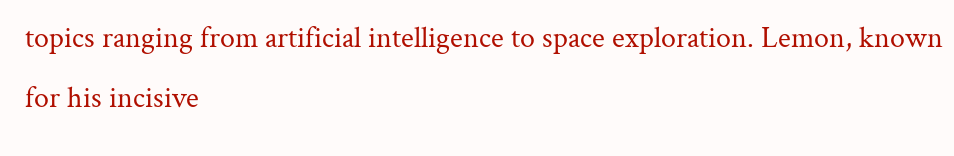topics ranging from artificial intelligence to space exploration. Lemon, known for his incisive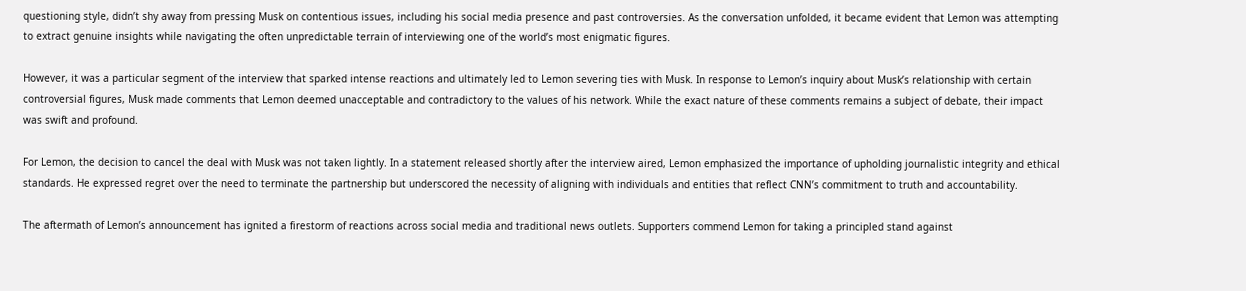questioning style, didn’t shy away from pressing Musk on contentious issues, including his social media presence and past controversies. As the conversation unfolded, it became evident that Lemon was attempting to extract genuine insights while navigating the often unpredictable terrain of interviewing one of the world’s most enigmatic figures.

However, it was a particular segment of the interview that sparked intense reactions and ultimately led to Lemon severing ties with Musk. In response to Lemon’s inquiry about Musk’s relationship with certain controversial figures, Musk made comments that Lemon deemed unacceptable and contradictory to the values of his network. While the exact nature of these comments remains a subject of debate, their impact was swift and profound.

For Lemon, the decision to cancel the deal with Musk was not taken lightly. In a statement released shortly after the interview aired, Lemon emphasized the importance of upholding journalistic integrity and ethical standards. He expressed regret over the need to terminate the partnership but underscored the necessity of aligning with individuals and entities that reflect CNN’s commitment to truth and accountability.

The aftermath of Lemon’s announcement has ignited a firestorm of reactions across social media and traditional news outlets. Supporters commend Lemon for taking a principled stand against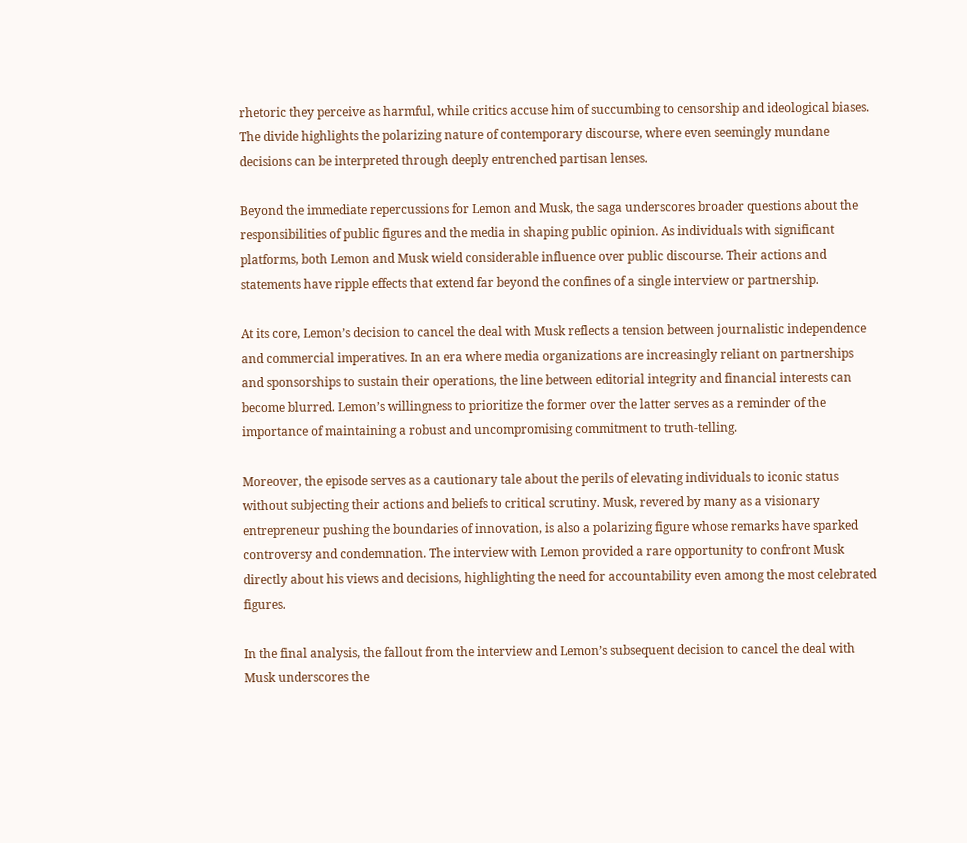rhetoric they perceive as harmful, while critics accuse him of succumbing to censorship and ideological biases. The divide highlights the polarizing nature of contemporary discourse, where even seemingly mundane decisions can be interpreted through deeply entrenched partisan lenses.

Beyond the immediate repercussions for Lemon and Musk, the saga underscores broader questions about the responsibilities of public figures and the media in shaping public opinion. As individuals with significant platforms, both Lemon and Musk wield considerable influence over public discourse. Their actions and statements have ripple effects that extend far beyond the confines of a single interview or partnership.

At its core, Lemon’s decision to cancel the deal with Musk reflects a tension between journalistic independence and commercial imperatives. In an era where media organizations are increasingly reliant on partnerships and sponsorships to sustain their operations, the line between editorial integrity and financial interests can become blurred. Lemon’s willingness to prioritize the former over the latter serves as a reminder of the importance of maintaining a robust and uncompromising commitment to truth-telling.

Moreover, the episode serves as a cautionary tale about the perils of elevating individuals to iconic status without subjecting their actions and beliefs to critical scrutiny. Musk, revered by many as a visionary entrepreneur pushing the boundaries of innovation, is also a polarizing figure whose remarks have sparked controversy and condemnation. The interview with Lemon provided a rare opportunity to confront Musk directly about his views and decisions, highlighting the need for accountability even among the most celebrated figures.

In the final analysis, the fallout from the interview and Lemon’s subsequent decision to cancel the deal with Musk underscores the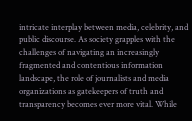intricate interplay between media, celebrity, and public discourse. As society grapples with the challenges of navigating an increasingly fragmented and contentious information landscape, the role of journalists and media organizations as gatekeepers of truth and transparency becomes ever more vital. While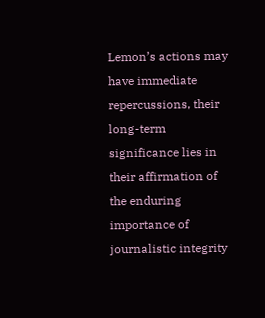Lemon’s actions may have immediate repercussions, their long-term significance lies in their affirmation of the enduring importance of journalistic integrity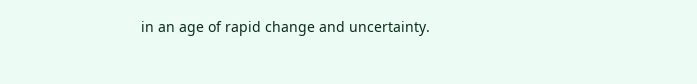in an age of rapid change and uncertainty.